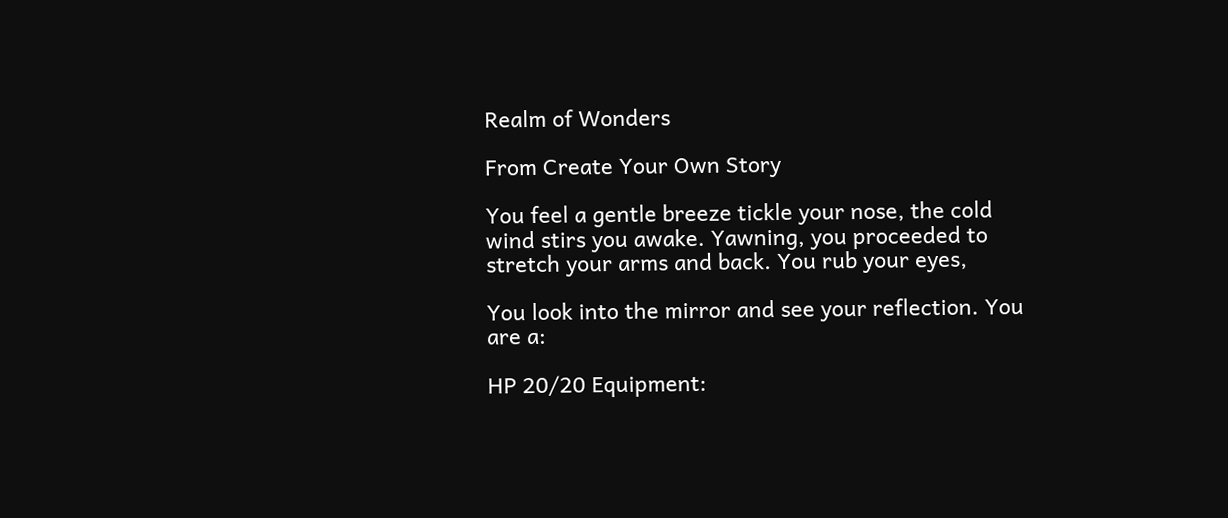Realm of Wonders

From Create Your Own Story

You feel a gentle breeze tickle your nose, the cold wind stirs you awake. Yawning, you proceeded to stretch your arms and back. You rub your eyes,

You look into the mirror and see your reflection. You are a:

HP 20/20 Equipment: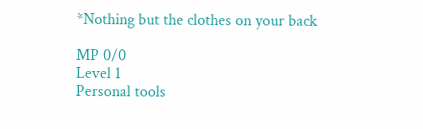*Nothing but the clothes on your back

MP 0/0
Level 1
Personal tools